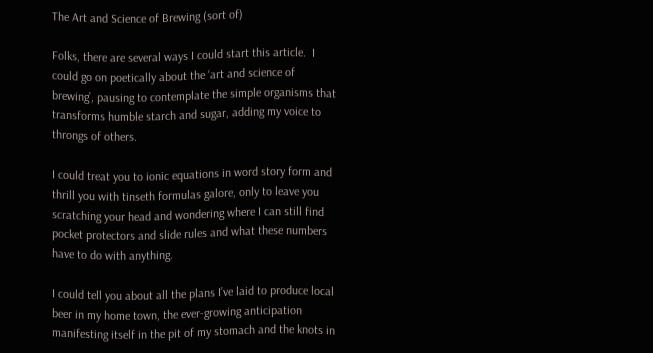The Art and Science of Brewing (sort of)

Folks, there are several ways I could start this article.  I could go on poetically about the ‘art and science of brewing’, pausing to contemplate the simple organisms that transforms humble starch and sugar, adding my voice to throngs of others.

I could treat you to ionic equations in word story form and thrill you with tinseth formulas galore, only to leave you scratching your head and wondering where I can still find pocket protectors and slide rules and what these numbers have to do with anything.

I could tell you about all the plans I’ve laid to produce local beer in my home town, the ever-growing anticipation manifesting itself in the pit of my stomach and the knots in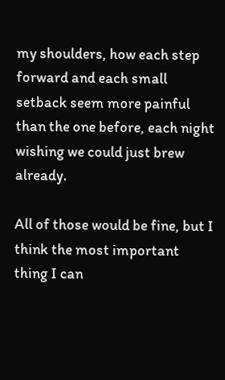my shoulders, how each step forward and each small setback seem more painful than the one before, each night wishing we could just brew already.

All of those would be fine, but I think the most important thing I can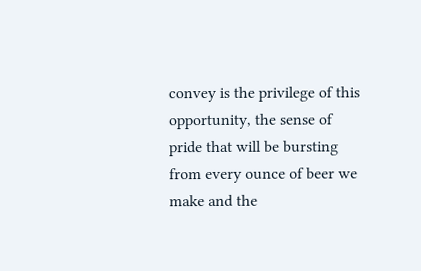convey is the privilege of this opportunity, the sense of pride that will be bursting from every ounce of beer we make and the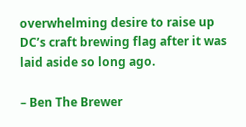overwhelming desire to raise up DC’s craft brewing flag after it was laid aside so long ago.

– Ben The Brewer